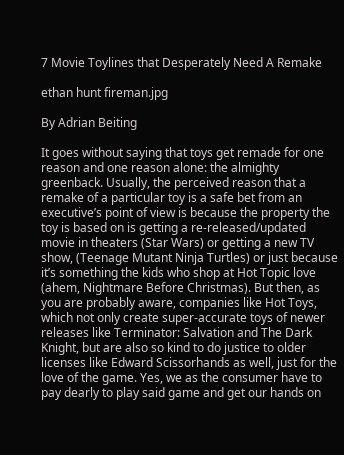7 Movie Toylines that Desperately Need A Remake

ethan hunt fireman.jpg

By Adrian Beiting

It goes without saying that toys get remade for one reason and one reason alone: the almighty greenback. Usually, the perceived reason that a remake of a particular toy is a safe bet from an executive’s point of view is because the property the toy is based on is getting a re-released/updated movie in theaters (Star Wars) or getting a new TV show, (Teenage Mutant Ninja Turtles) or just because it’s something the kids who shop at Hot Topic love (ahem, Nightmare Before Christmas). But then, as you are probably aware, companies like Hot Toys, which not only create super-accurate toys of newer releases like Terminator: Salvation and The Dark Knight, but are also so kind to do justice to older licenses like Edward Scissorhands as well, just for the love of the game. Yes, we as the consumer have to pay dearly to play said game and get our hands on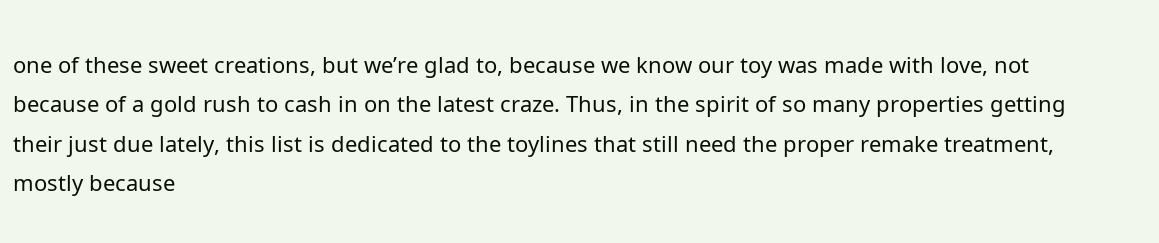one of these sweet creations, but we’re glad to, because we know our toy was made with love, not because of a gold rush to cash in on the latest craze. Thus, in the spirit of so many properties getting their just due lately, this list is dedicated to the toylines that still need the proper remake treatment, mostly because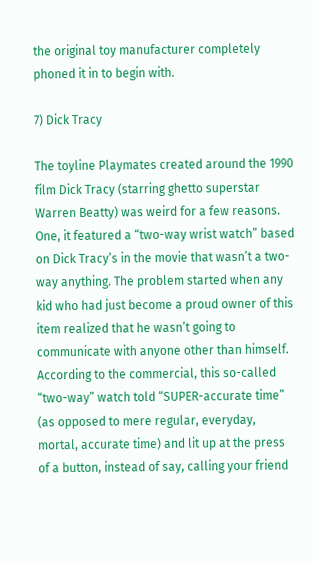the original toy manufacturer completely phoned it in to begin with.

7) Dick Tracy

The toyline Playmates created around the 1990 film Dick Tracy (starring ghetto superstar Warren Beatty) was weird for a few reasons. One, it featured a “two-way wrist watch” based on Dick Tracy’s in the movie that wasn’t a two-way anything. The problem started when any kid who had just become a proud owner of this item realized that he wasn’t going to communicate with anyone other than himself. According to the commercial, this so-called “two-way” watch told “SUPER-accurate time” (as opposed to mere regular, everyday, mortal, accurate time) and lit up at the press of a button, instead of say, calling your friend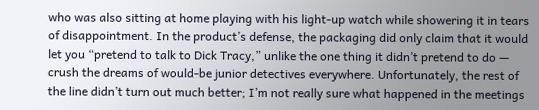who was also sitting at home playing with his light-up watch while showering it in tears of disappointment. In the product’s defense, the packaging did only claim that it would let you “pretend to talk to Dick Tracy,” unlike the one thing it didn’t pretend to do — crush the dreams of would-be junior detectives everywhere. Unfortunately, the rest of the line didn’t turn out much better; I’m not really sure what happened in the meetings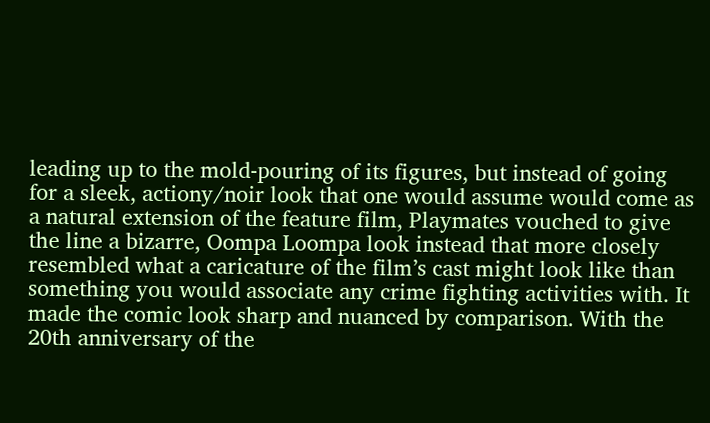leading up to the mold-pouring of its figures, but instead of going for a sleek, actiony/noir look that one would assume would come as a natural extension of the feature film, Playmates vouched to give the line a bizarre, Oompa Loompa look instead that more closely resembled what a caricature of the film’s cast might look like than something you would associate any crime fighting activities with. It made the comic look sharp and nuanced by comparison. With the 20th anniversary of the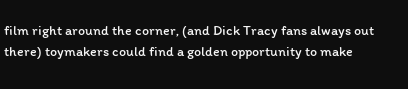film right around the corner, (and Dick Tracy fans always out there) toymakers could find a golden opportunity to make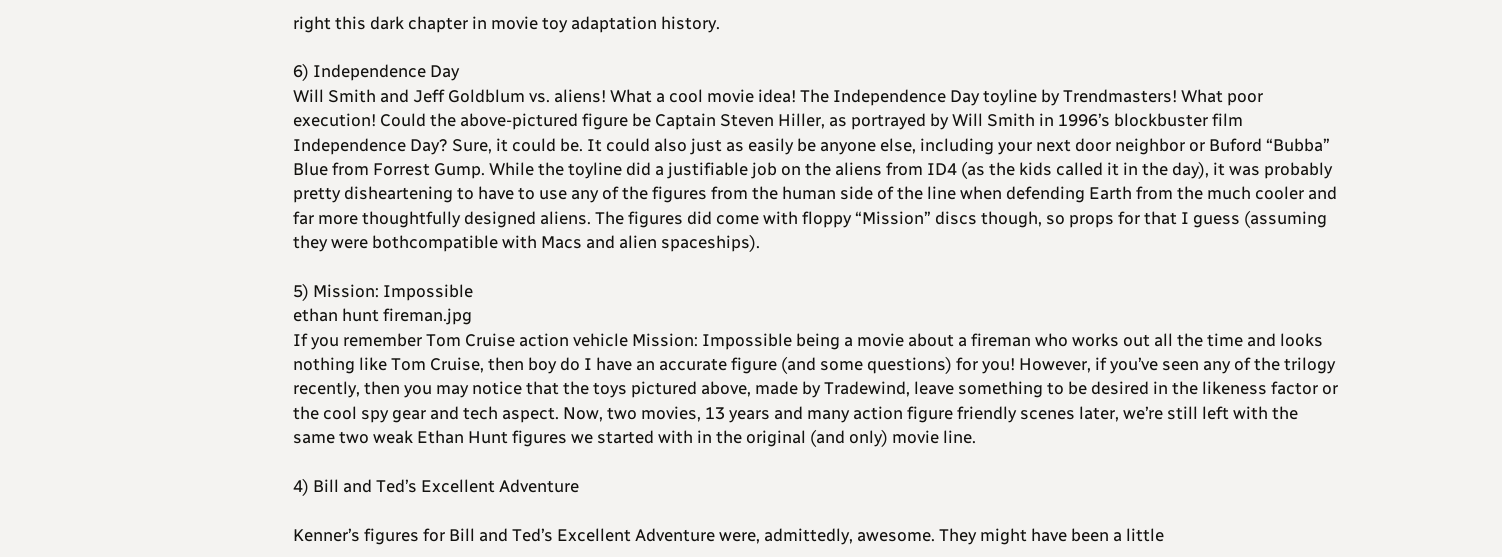right this dark chapter in movie toy adaptation history.

6) Independence Day
Will Smith and Jeff Goldblum vs. aliens! What a cool movie idea! The Independence Day toyline by Trendmasters! What poor execution! Could the above-pictured figure be Captain Steven Hiller, as portrayed by Will Smith in 1996’s blockbuster film Independence Day? Sure, it could be. It could also just as easily be anyone else, including your next door neighbor or Buford “Bubba” Blue from Forrest Gump. While the toyline did a justifiable job on the aliens from ID4 (as the kids called it in the day), it was probably pretty disheartening to have to use any of the figures from the human side of the line when defending Earth from the much cooler and far more thoughtfully designed aliens. The figures did come with floppy “Mission” discs though, so props for that I guess (assuming they were bothcompatible with Macs and alien spaceships).

5) Mission: Impossible
ethan hunt fireman.jpg
If you remember Tom Cruise action vehicle Mission: Impossible being a movie about a fireman who works out all the time and looks nothing like Tom Cruise, then boy do I have an accurate figure (and some questions) for you! However, if you’ve seen any of the trilogy recently, then you may notice that the toys pictured above, made by Tradewind, leave something to be desired in the likeness factor or the cool spy gear and tech aspect. Now, two movies, 13 years and many action figure friendly scenes later, we’re still left with the same two weak Ethan Hunt figures we started with in the original (and only) movie line.

4) Bill and Ted’s Excellent Adventure

Kenner’s figures for Bill and Ted’s Excellent Adventure were, admittedly, awesome. They might have been a little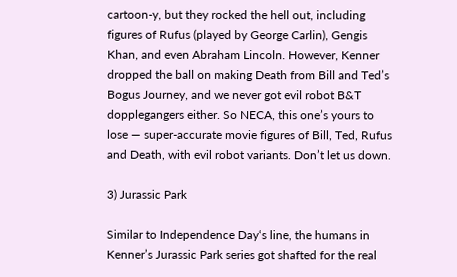cartoon-y, but they rocked the hell out, including figures of Rufus (played by George Carlin), Gengis Khan, and even Abraham Lincoln. However, Kenner dropped the ball on making Death from Bill and Ted’s Bogus Journey, and we never got evil robot B&T dopplegangers either. So NECA, this one’s yours to lose — super-accurate movie figures of Bill, Ted, Rufus and Death, with evil robot variants. Don’t let us down.

3) Jurassic Park

Similar to Independence Day‘s line, the humans in Kenner’s Jurassic Park series got shafted for the real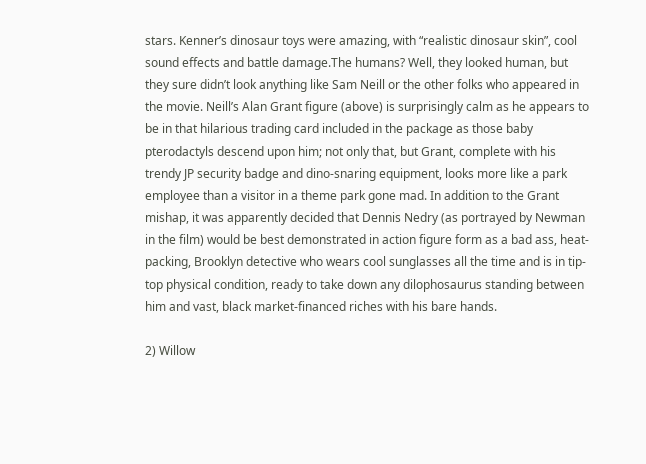stars. Kenner’s dinosaur toys were amazing, with “realistic dinosaur skin”, cool sound effects and battle damage.The humans? Well, they looked human, but they sure didn’t look anything like Sam Neill or the other folks who appeared in the movie. Neill’s Alan Grant figure (above) is surprisingly calm as he appears to be in that hilarious trading card included in the package as those baby pterodactyls descend upon him; not only that, but Grant, complete with his trendy JP security badge and dino-snaring equipment, looks more like a park employee than a visitor in a theme park gone mad. In addition to the Grant mishap, it was apparently decided that Dennis Nedry (as portrayed by Newman in the film) would be best demonstrated in action figure form as a bad ass, heat-packing, Brooklyn detective who wears cool sunglasses all the time and is in tip-top physical condition, ready to take down any dilophosaurus standing between him and vast, black market-financed riches with his bare hands.

2) Willow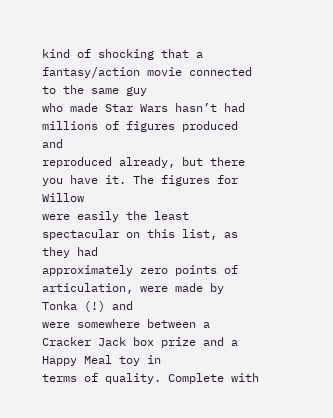kind of shocking that a fantasy/action movie connected to the same guy
who made Star Wars hasn’t had millions of figures produced and
reproduced already, but there you have it. The figures for Willow
were easily the least spectacular on this list, as they had
approximately zero points of articulation, were made by Tonka (!) and
were somewhere between a Cracker Jack box prize and a Happy Meal toy in
terms of quality. Complete with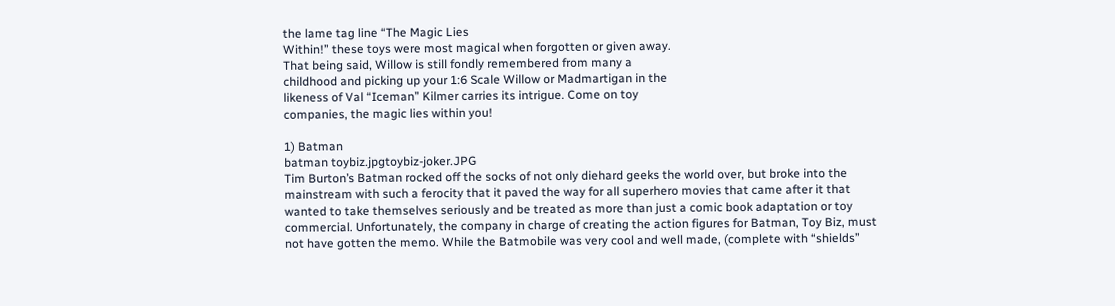the lame tag line “The Magic Lies
Within!” these toys were most magical when forgotten or given away.
That being said, Willow is still fondly remembered from many a
childhood and picking up your 1:6 Scale Willow or Madmartigan in the
likeness of Val “Iceman” Kilmer carries its intrigue. Come on toy
companies, the magic lies within you!

1) Batman
batman toybiz.jpgtoybiz-joker.JPG
Tim Burton’s Batman rocked off the socks of not only diehard geeks the world over, but broke into the mainstream with such a ferocity that it paved the way for all superhero movies that came after it that wanted to take themselves seriously and be treated as more than just a comic book adaptation or toy commercial. Unfortunately, the company in charge of creating the action figures for Batman, Toy Biz, must not have gotten the memo. While the Batmobile was very cool and well made, (complete with “shields”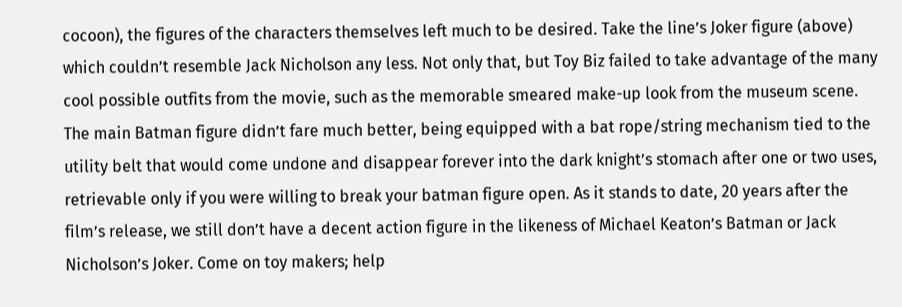cocoon), the figures of the characters themselves left much to be desired. Take the line’s Joker figure (above) which couldn’t resemble Jack Nicholson any less. Not only that, but Toy Biz failed to take advantage of the many cool possible outfits from the movie, such as the memorable smeared make-up look from the museum scene. The main Batman figure didn’t fare much better, being equipped with a bat rope/string mechanism tied to the utility belt that would come undone and disappear forever into the dark knight’s stomach after one or two uses, retrievable only if you were willing to break your batman figure open. As it stands to date, 20 years after the film’s release, we still don’t have a decent action figure in the likeness of Michael Keaton’s Batman or Jack Nicholson’s Joker. Come on toy makers; help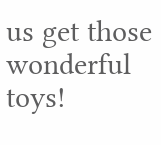us get those wonderful toys!